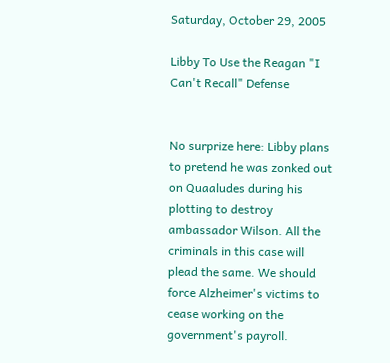Saturday, October 29, 2005

Libby To Use the Reagan "I Can't Recall" Defense


No surprize here: Libby plans to pretend he was zonked out on Quaaludes during his plotting to destroy ambassador Wilson. All the criminals in this case will plead the same. We should force Alzheimer's victims to cease working on the government's payroll.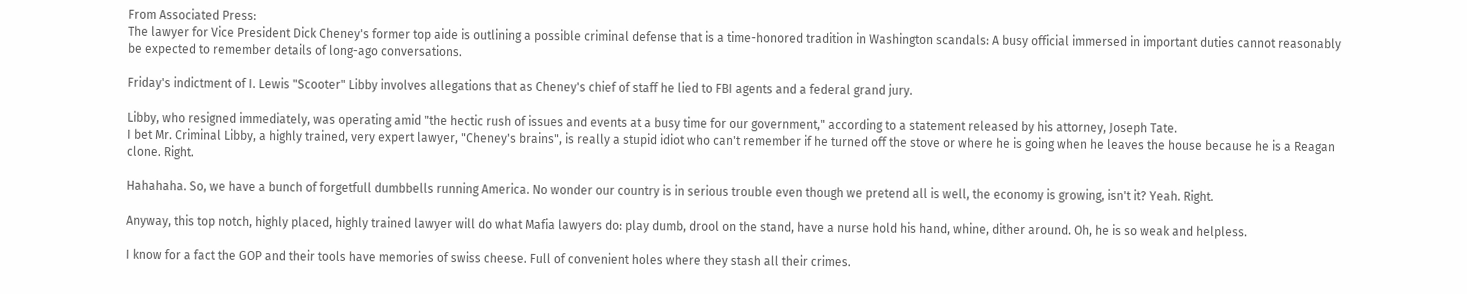From Associated Press:
The lawyer for Vice President Dick Cheney's former top aide is outlining a possible criminal defense that is a time-honored tradition in Washington scandals: A busy official immersed in important duties cannot reasonably be expected to remember details of long-ago conversations.

Friday's indictment of I. Lewis "Scooter" Libby involves allegations that as Cheney's chief of staff he lied to FBI agents and a federal grand jury.

Libby, who resigned immediately, was operating amid "the hectic rush of issues and events at a busy time for our government," according to a statement released by his attorney, Joseph Tate.
I bet Mr. Criminal Libby, a highly trained, very expert lawyer, "Cheney's brains", is really a stupid idiot who can't remember if he turned off the stove or where he is going when he leaves the house because he is a Reagan clone. Right.

Hahahaha. So, we have a bunch of forgetfull dumbbells running America. No wonder our country is in serious trouble even though we pretend all is well, the economy is growing, isn't it? Yeah. Right.

Anyway, this top notch, highly placed, highly trained lawyer will do what Mafia lawyers do: play dumb, drool on the stand, have a nurse hold his hand, whine, dither around. Oh, he is so weak and helpless.

I know for a fact the GOP and their tools have memories of swiss cheese. Full of convenient holes where they stash all their crimes.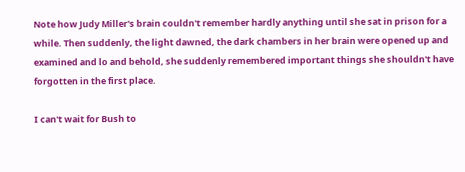Note how Judy Miller's brain couldn't remember hardly anything until she sat in prison for a while. Then suddenly, the light dawned, the dark chambers in her brain were opened up and examined and lo and behold, she suddenly remembered important things she shouldn't have forgotten in the first place.

I can't wait for Bush to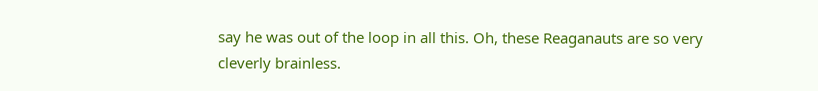say he was out of the loop in all this. Oh, these Reaganauts are so very cleverly brainless.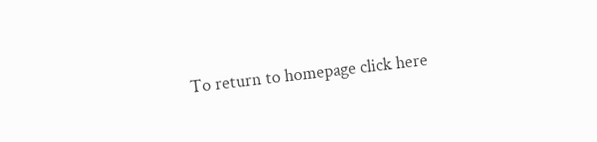To return to homepage click here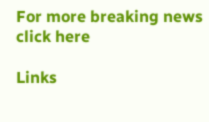For more breaking news click here

Links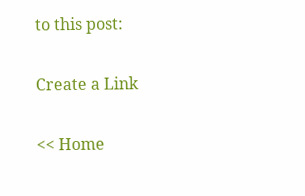to this post:

Create a Link

<< Home